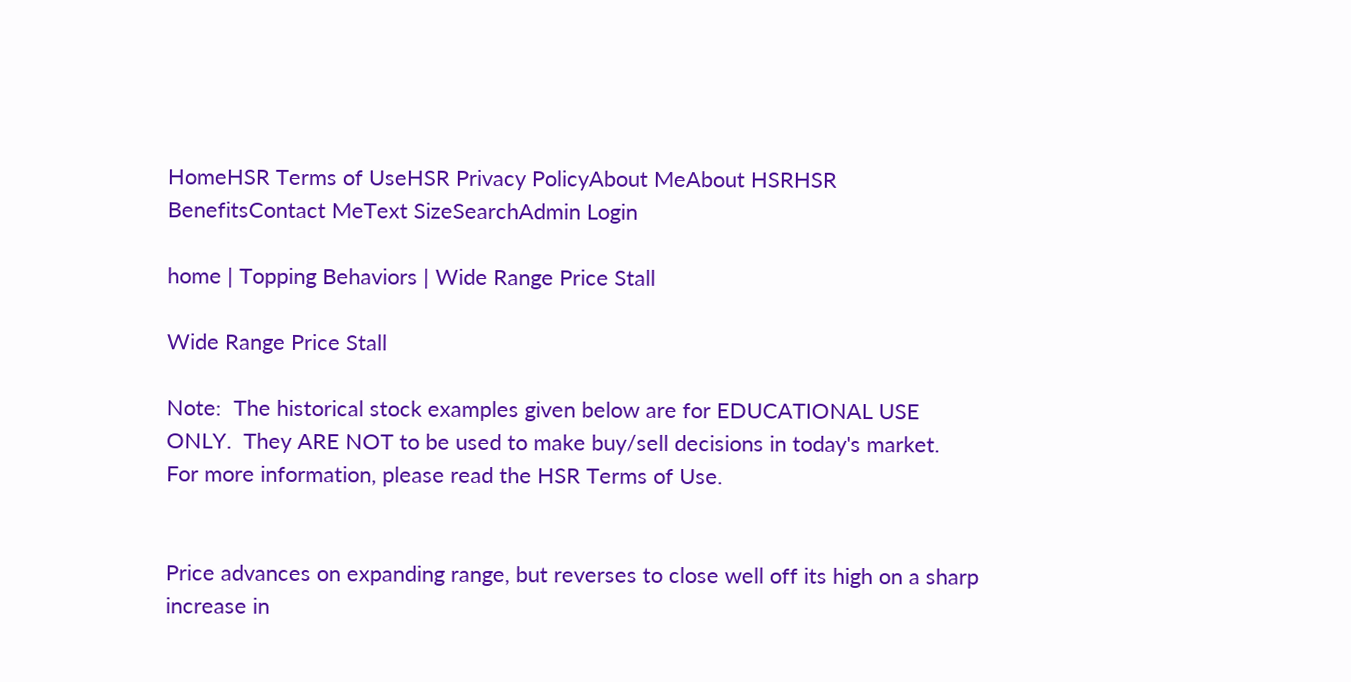HomeHSR Terms of UseHSR Privacy PolicyAbout MeAbout HSRHSR BenefitsContact MeText SizeSearchAdmin Login

home | Topping Behaviors | Wide Range Price Stall

Wide Range Price Stall

Note:  The historical stock examples given below are for EDUCATIONAL USE ONLY.  They ARE NOT to be used to make buy/sell decisions in today's market.  For more information, please read the HSR Terms of Use.


Price advances on expanding range, but reverses to close well off its high on a sharp increase in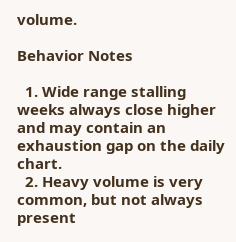volume.

Behavior Notes

  1. Wide range stalling weeks always close higher and may contain an exhaustion gap on the daily chart.
  2. Heavy volume is very common, but not always present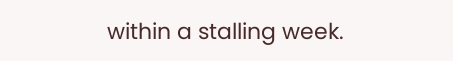within a stalling week.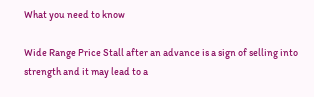What you need to know

Wide Range Price Stall after an advance is a sign of selling into strength and it may lead to a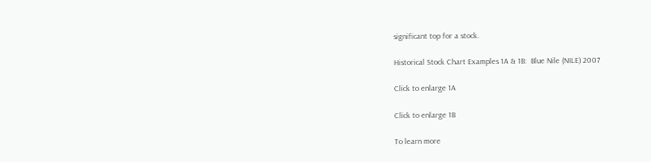significant top for a stock.

Historical Stock Chart Examples 1A & 1B:  Blue Nile (NILE) 2007

Click to enlarge 1A

Click to enlarge 1B

To learn more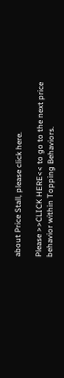about Price Stall, please click here.

Please >>CLICK HERE<< to go to the next price behavior within Topping Behaviors.